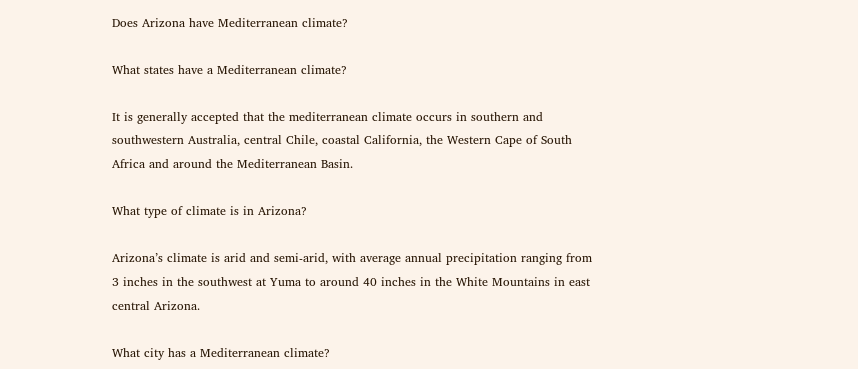Does Arizona have Mediterranean climate?

What states have a Mediterranean climate?

It is generally accepted that the mediterranean climate occurs in southern and southwestern Australia, central Chile, coastal California, the Western Cape of South Africa and around the Mediterranean Basin.

What type of climate is in Arizona?

Arizona’s climate is arid and semi-arid, with average annual precipitation ranging from 3 inches in the southwest at Yuma to around 40 inches in the White Mountains in east central Arizona.

What city has a Mediterranean climate?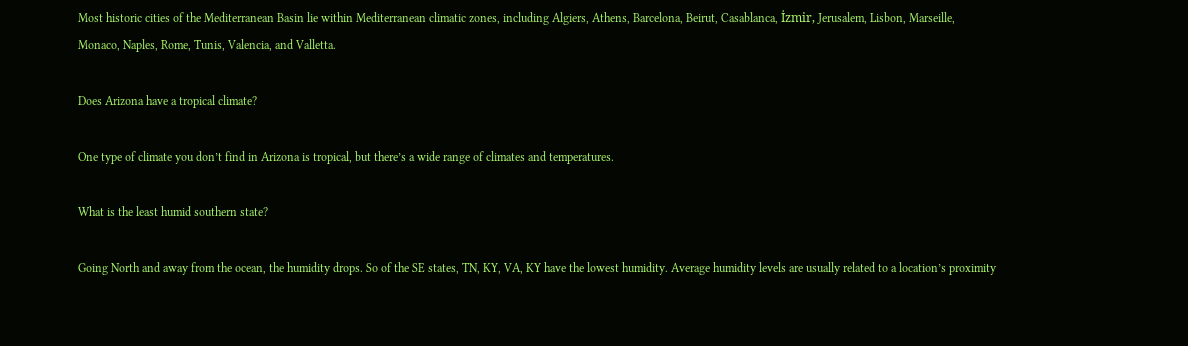Most historic cities of the Mediterranean Basin lie within Mediterranean climatic zones, including Algiers, Athens, Barcelona, Beirut, Casablanca, İzmir, Jerusalem, Lisbon, Marseille, Monaco, Naples, Rome, Tunis, Valencia, and Valletta.

Does Arizona have a tropical climate?

One type of climate you don’t find in Arizona is tropical, but there’s a wide range of climates and temperatures.

What is the least humid southern state?

Going North and away from the ocean, the humidity drops. So of the SE states, TN, KY, VA, KY have the lowest humidity. Average humidity levels are usually related to a location’s proximity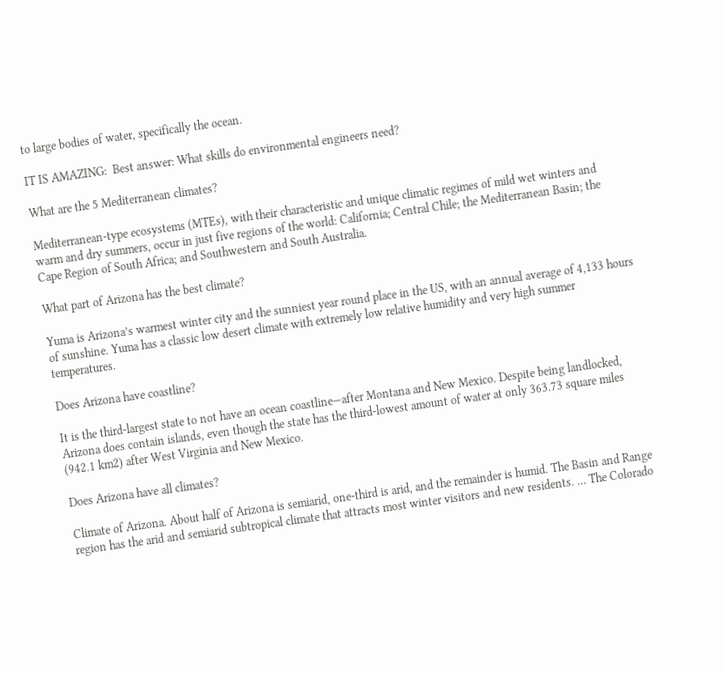to large bodies of water, specifically the ocean.

IT IS AMAZING:  Best answer: What skills do environmental engineers need?

What are the 5 Mediterranean climates?

Mediterranean-type ecosystems (MTEs), with their characteristic and unique climatic regimes of mild wet winters and warm and dry summers, occur in just five regions of the world: California; Central Chile; the Mediterranean Basin; the Cape Region of South Africa; and Southwestern and South Australia.

What part of Arizona has the best climate?

Yuma is Arizona’s warmest winter city and the sunniest year round place in the US, with an annual average of 4,133 hours of sunshine. Yuma has a classic low desert climate with extremely low relative humidity and very high summer temperatures.

Does Arizona have coastline?

It is the third-largest state to not have an ocean coastline—after Montana and New Mexico. Despite being landlocked, Arizona does contain islands, even though the state has the third-lowest amount of water at only 363.73 square miles (942.1 km2) after West Virginia and New Mexico.

Does Arizona have all climates?

Climate of Arizona. About half of Arizona is semiarid, one-third is arid, and the remainder is humid. The Basin and Range region has the arid and semiarid subtropical climate that attracts most winter visitors and new residents. … The Colorado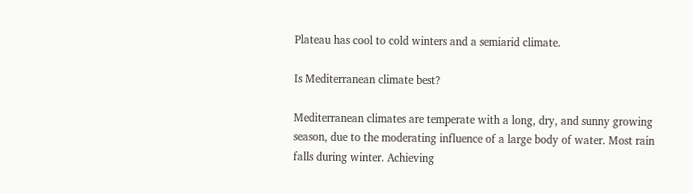Plateau has cool to cold winters and a semiarid climate.

Is Mediterranean climate best?

Mediterranean climates are temperate with a long, dry, and sunny growing season, due to the moderating influence of a large body of water. Most rain falls during winter. Achieving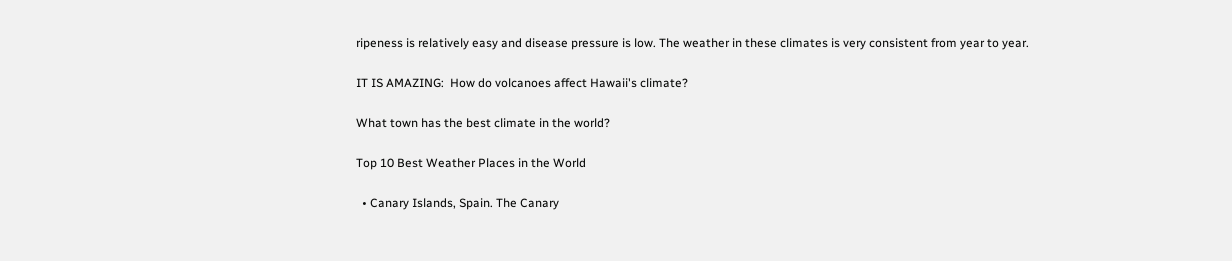ripeness is relatively easy and disease pressure is low. The weather in these climates is very consistent from year to year.

IT IS AMAZING:  How do volcanoes affect Hawaii's climate?

What town has the best climate in the world?

Top 10 Best Weather Places in the World

  • Canary Islands, Spain. The Canary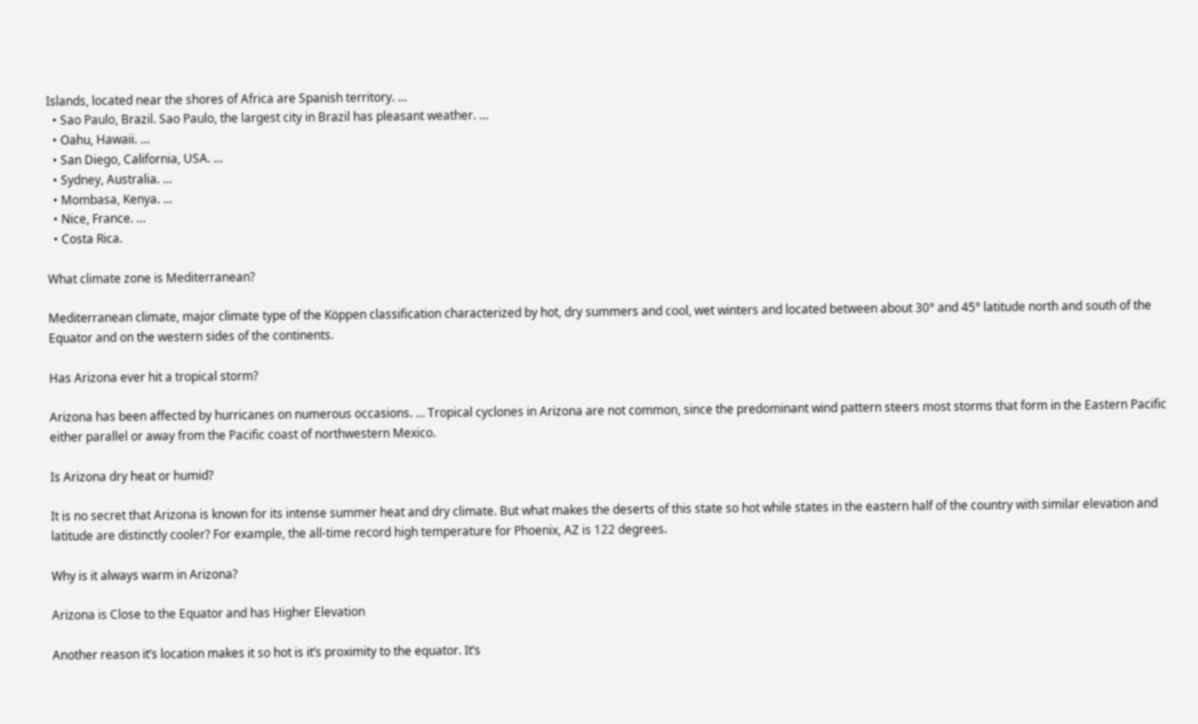Islands, located near the shores of Africa are Spanish territory. …
  • Sao Paulo, Brazil. Sao Paulo, the largest city in Brazil has pleasant weather. …
  • Oahu, Hawaii. …
  • San Diego, California, USA. …
  • Sydney, Australia. …
  • Mombasa, Kenya. …
  • Nice, France. …
  • Costa Rica.

What climate zone is Mediterranean?

Mediterranean climate, major climate type of the Köppen classification characterized by hot, dry summers and cool, wet winters and located between about 30° and 45° latitude north and south of the Equator and on the western sides of the continents.

Has Arizona ever hit a tropical storm?

Arizona has been affected by hurricanes on numerous occasions. … Tropical cyclones in Arizona are not common, since the predominant wind pattern steers most storms that form in the Eastern Pacific either parallel or away from the Pacific coast of northwestern Mexico.

Is Arizona dry heat or humid?

It is no secret that Arizona is known for its intense summer heat and dry climate. But what makes the deserts of this state so hot while states in the eastern half of the country with similar elevation and latitude are distinctly cooler? For example, the all-time record high temperature for Phoenix, AZ is 122 degrees.

Why is it always warm in Arizona?

Arizona is Close to the Equator and has Higher Elevation

Another reason it’s location makes it so hot is it’s proximity to the equator. It’s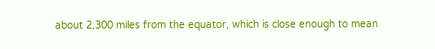about 2,300 miles from the equator, which is close enough to mean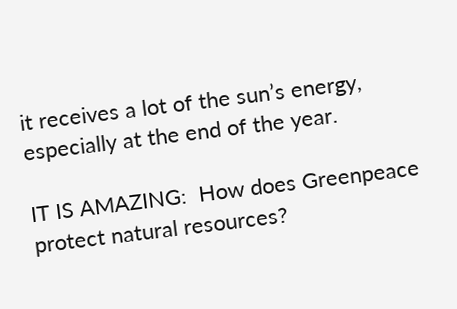it receives a lot of the sun’s energy, especially at the end of the year.

IT IS AMAZING:  How does Greenpeace protect natural resources?